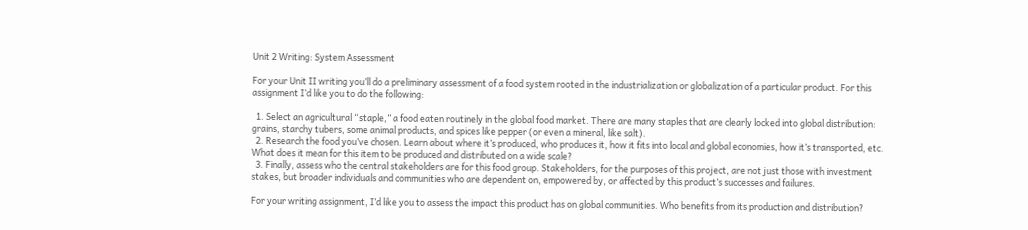Unit 2 Writing: System Assessment

For your Unit II writing you’ll do a preliminary assessment of a food system rooted in the industrialization or globalization of a particular product. For this assignment I’d like you to do the following:

  1. Select an agricultural “staple,” a food eaten routinely in the global food market. There are many staples that are clearly locked into global distribution: grains, starchy tubers, some animal products, and spices like pepper (or even a mineral, like salt).
  2. Research the food you’ve chosen. Learn about where it’s produced, who produces it, how it fits into local and global economies, how it’s transported, etc. What does it mean for this item to be produced and distributed on a wide scale?
  3. Finally, assess who the central stakeholders are for this food group. Stakeholders, for the purposes of this project, are not just those with investment stakes, but broader individuals and communities who are dependent on, empowered by, or affected by this product’s successes and failures.

For your writing assignment, I’d like you to assess the impact this product has on global communities. Who benefits from its production and distribution?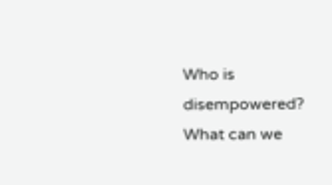Who is disempowered? What can we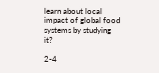learn about local impact of global food systems by studying it?

2-4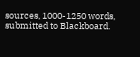sources, 1000-1250 words, submitted to Blackboard.